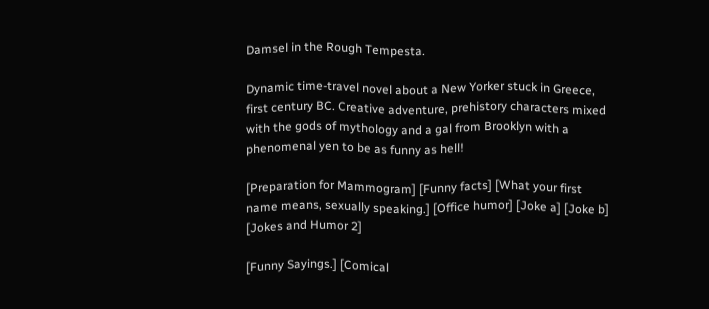Damsel in the Rough Tempesta.

Dynamic time-travel novel about a New Yorker stuck in Greece, first century BC. Creative adventure, prehistory characters mixed with the gods of mythology and a gal from Brooklyn with a phenomenal yen to be as funny as hell!

[Preparation for Mammogram] [Funny facts] [What your first name means, sexually speaking.] [Office humor] [Joke a] [Joke b] [Jokes and Humor 2]

[Funny Sayings.] [Comical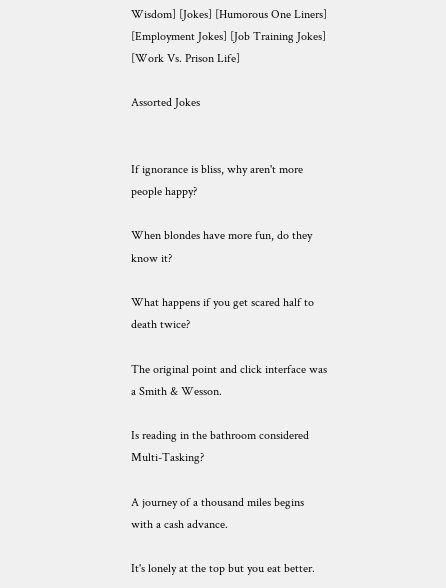Wisdom] [Jokes] [Humorous One Liners] [Employment Jokes] [Job Training Jokes] [Work Vs. Prison Life]

Assorted Jokes


If ignorance is bliss, why aren't more people happy?

When blondes have more fun, do they know it?

What happens if you get scared half to death twice?

The original point and click interface was a Smith & Wesson.

Is reading in the bathroom considered Multi-Tasking?

A journey of a thousand miles begins with a cash advance.

It's lonely at the top but you eat better.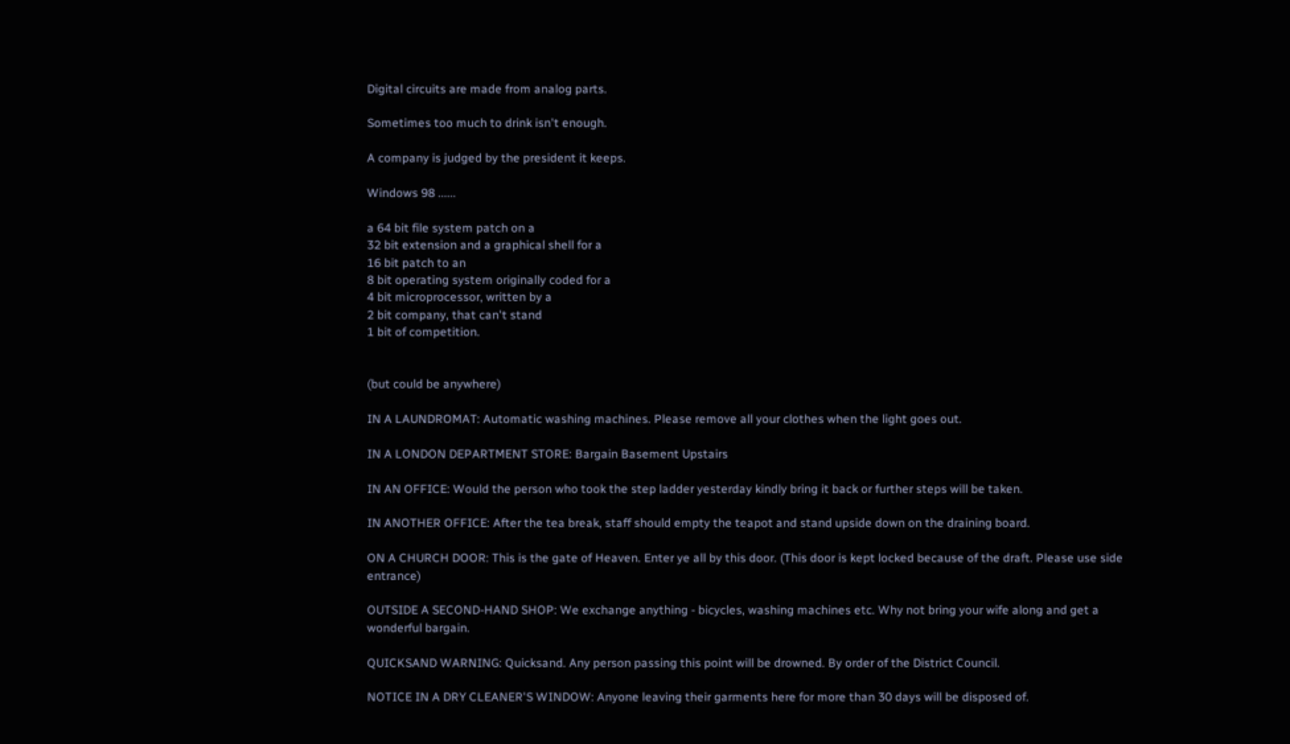Digital circuits are made from analog parts.

Sometimes too much to drink isn't enough.

A company is judged by the president it keeps.

Windows 98 ......

a 64 bit file system patch on a
32 bit extension and a graphical shell for a
16 bit patch to an
8 bit operating system originally coded for a
4 bit microprocessor, written by a
2 bit company, that can't stand
1 bit of competition.


(but could be anywhere)

IN A LAUNDROMAT: Automatic washing machines. Please remove all your clothes when the light goes out.

IN A LONDON DEPARTMENT STORE: Bargain Basement Upstairs

IN AN OFFICE: Would the person who took the step ladder yesterday kindly bring it back or further steps will be taken.

IN ANOTHER OFFICE: After the tea break, staff should empty the teapot and stand upside down on the draining board.

ON A CHURCH DOOR: This is the gate of Heaven. Enter ye all by this door. (This door is kept locked because of the draft. Please use side entrance)

OUTSIDE A SECOND-HAND SHOP: We exchange anything - bicycles, washing machines etc. Why not bring your wife along and get a wonderful bargain.

QUICKSAND WARNING: Quicksand. Any person passing this point will be drowned. By order of the District Council.

NOTICE IN A DRY CLEANER'S WINDOW: Anyone leaving their garments here for more than 30 days will be disposed of.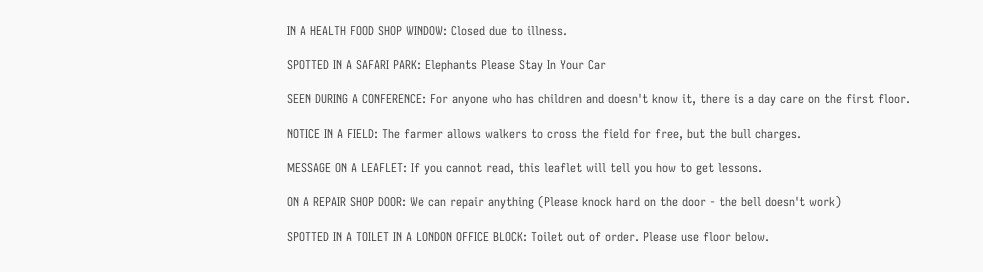IN A HEALTH FOOD SHOP WINDOW: Closed due to illness.

SPOTTED IN A SAFARI PARK: Elephants Please Stay In Your Car

SEEN DURING A CONFERENCE: For anyone who has children and doesn't know it, there is a day care on the first floor.

NOTICE IN A FIELD: The farmer allows walkers to cross the field for free, but the bull charges.

MESSAGE ON A LEAFLET: If you cannot read, this leaflet will tell you how to get lessons.

ON A REPAIR SHOP DOOR: We can repair anything (Please knock hard on the door - the bell doesn't work)

SPOTTED IN A TOILET IN A LONDON OFFICE BLOCK: Toilet out of order. Please use floor below.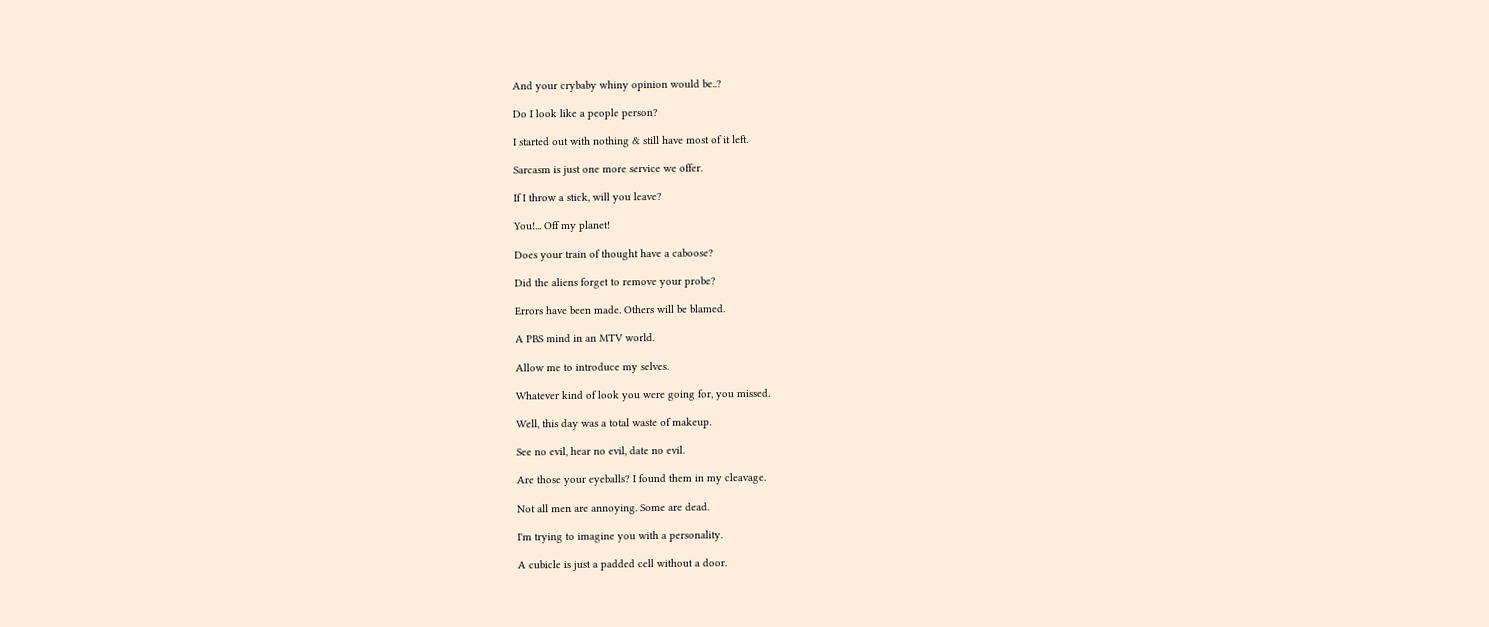And your crybaby whiny opinion would be..?

Do I look like a people person?

I started out with nothing & still have most of it left.

Sarcasm is just one more service we offer.

If I throw a stick, will you leave?

You!... Off my planet!

Does your train of thought have a caboose?

Did the aliens forget to remove your probe?

Errors have been made. Others will be blamed.

A PBS mind in an MTV world.

Allow me to introduce my selves.

Whatever kind of look you were going for, you missed.

Well, this day was a total waste of makeup.

See no evil, hear no evil, date no evil.

Are those your eyeballs? I found them in my cleavage.

Not all men are annoying. Some are dead.

I'm trying to imagine you with a personality.

A cubicle is just a padded cell without a door.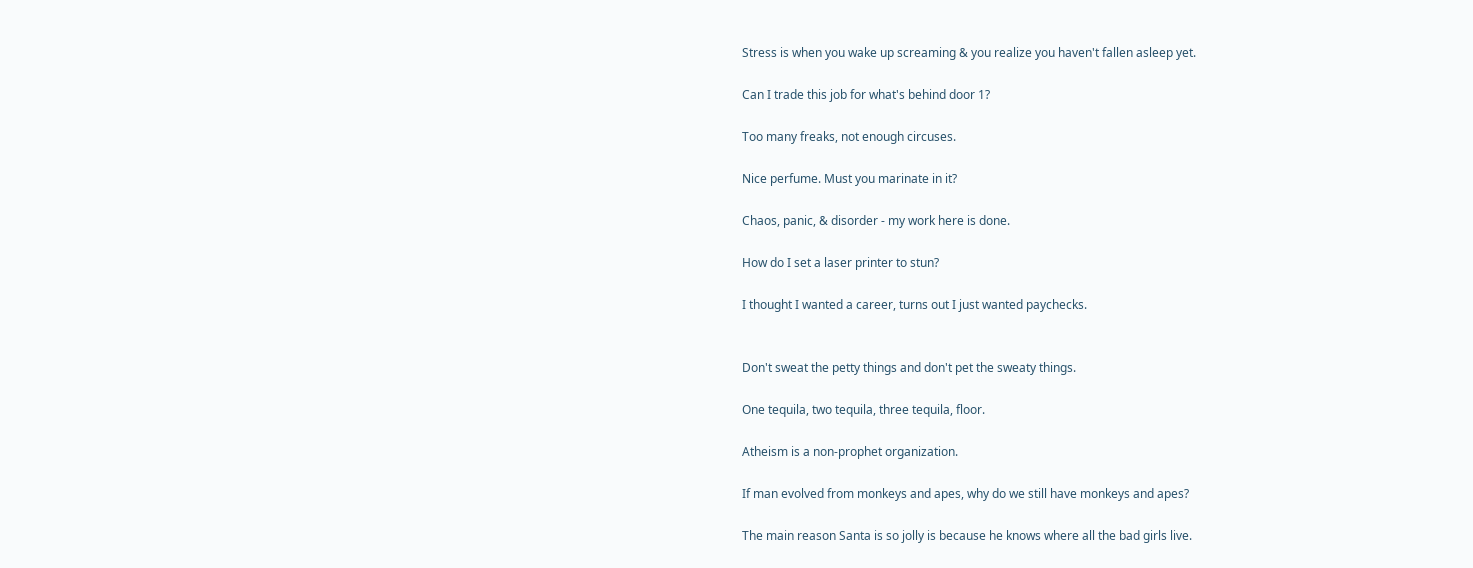Stress is when you wake up screaming & you realize you haven't fallen asleep yet.

Can I trade this job for what's behind door 1?

Too many freaks, not enough circuses.

Nice perfume. Must you marinate in it?

Chaos, panic, & disorder - my work here is done.

How do I set a laser printer to stun?

I thought I wanted a career, turns out I just wanted paychecks.


Don't sweat the petty things and don't pet the sweaty things.

One tequila, two tequila, three tequila, floor.

Atheism is a non-prophet organization.

If man evolved from monkeys and apes, why do we still have monkeys and apes?

The main reason Santa is so jolly is because he knows where all the bad girls live.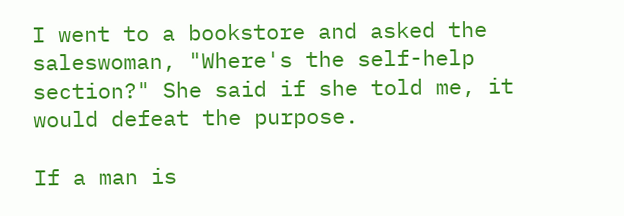I went to a bookstore and asked the saleswoman, "Where's the self-help section?" She said if she told me, it would defeat the purpose.

If a man is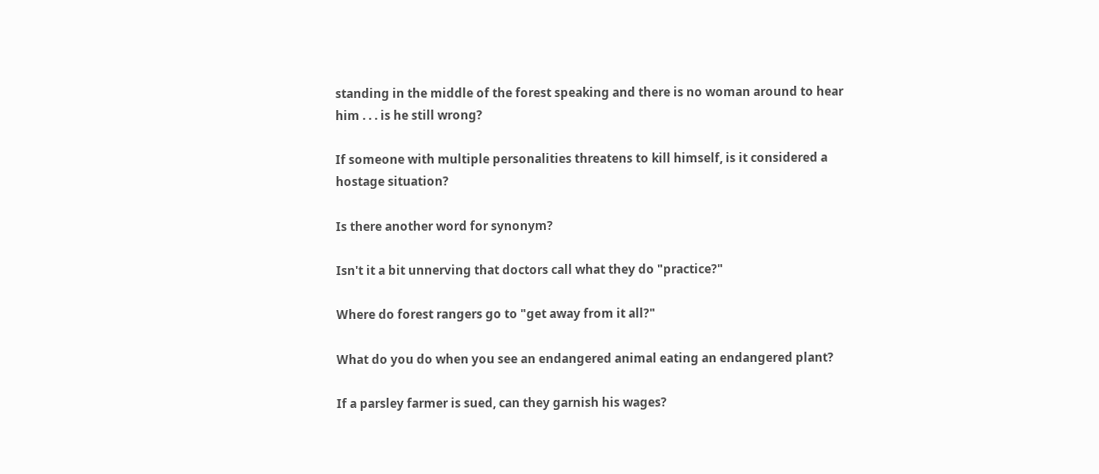standing in the middle of the forest speaking and there is no woman around to hear him . . . is he still wrong?

If someone with multiple personalities threatens to kill himself, is it considered a hostage situation?

Is there another word for synonym?

Isn't it a bit unnerving that doctors call what they do "practice?"

Where do forest rangers go to "get away from it all?"

What do you do when you see an endangered animal eating an endangered plant?

If a parsley farmer is sued, can they garnish his wages?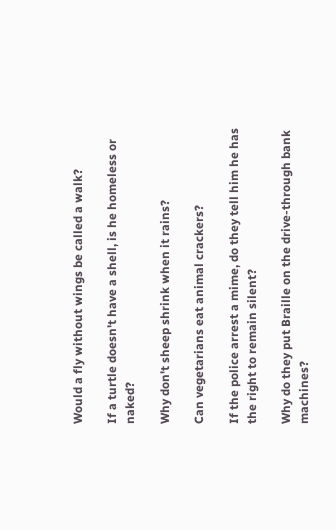Would a fly without wings be called a walk?

If a turtle doesn't have a shell, is he homeless or naked?

Why don't sheep shrink when it rains?

Can vegetarians eat animal crackers?

If the police arrest a mime, do they tell him he has the right to remain silent?

Why do they put Braille on the drive-through bank machines?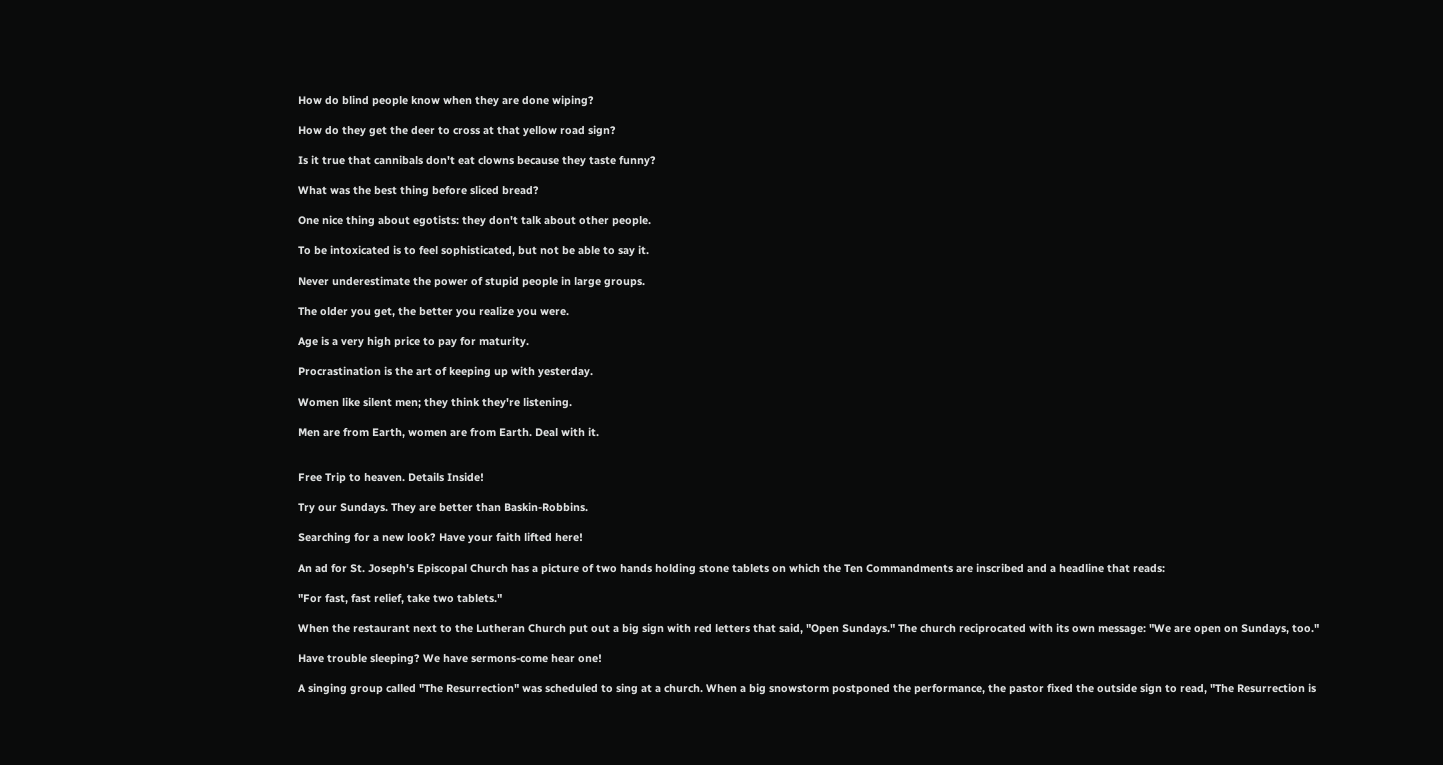How do blind people know when they are done wiping?

How do they get the deer to cross at that yellow road sign?

Is it true that cannibals don't eat clowns because they taste funny?

What was the best thing before sliced bread?

One nice thing about egotists: they don't talk about other people.

To be intoxicated is to feel sophisticated, but not be able to say it.

Never underestimate the power of stupid people in large groups.

The older you get, the better you realize you were.

Age is a very high price to pay for maturity.

Procrastination is the art of keeping up with yesterday.

Women like silent men; they think they're listening.

Men are from Earth, women are from Earth. Deal with it.


Free Trip to heaven. Details Inside!

Try our Sundays. They are better than Baskin-Robbins.

Searching for a new look? Have your faith lifted here!

An ad for St. Joseph's Episcopal Church has a picture of two hands holding stone tablets on which the Ten Commandments are inscribed and a headline that reads:

"For fast, fast relief, take two tablets."

When the restaurant next to the Lutheran Church put out a big sign with red letters that said, "Open Sundays." The church reciprocated with its own message: "We are open on Sundays, too."

Have trouble sleeping? We have sermons-come hear one!

A singing group called "The Resurrection" was scheduled to sing at a church. When a big snowstorm postponed the performance, the pastor fixed the outside sign to read, "The Resurrection is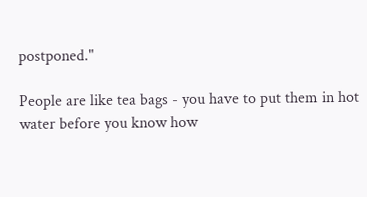postponed."

People are like tea bags - you have to put them in hot water before you know how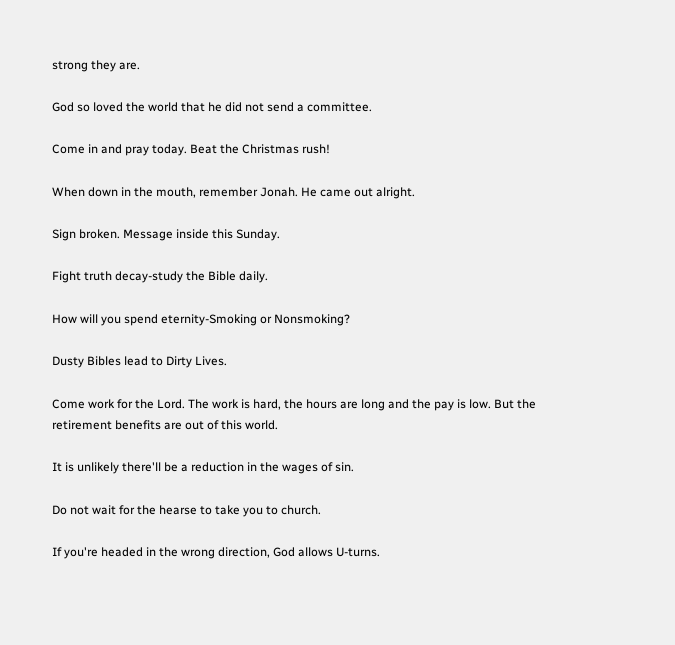strong they are.

God so loved the world that he did not send a committee.

Come in and pray today. Beat the Christmas rush!

When down in the mouth, remember Jonah. He came out alright.

Sign broken. Message inside this Sunday.

Fight truth decay-study the Bible daily.

How will you spend eternity-Smoking or Nonsmoking?

Dusty Bibles lead to Dirty Lives.

Come work for the Lord. The work is hard, the hours are long and the pay is low. But the retirement benefits are out of this world.

It is unlikely there'll be a reduction in the wages of sin.

Do not wait for the hearse to take you to church.

If you're headed in the wrong direction, God allows U-turns.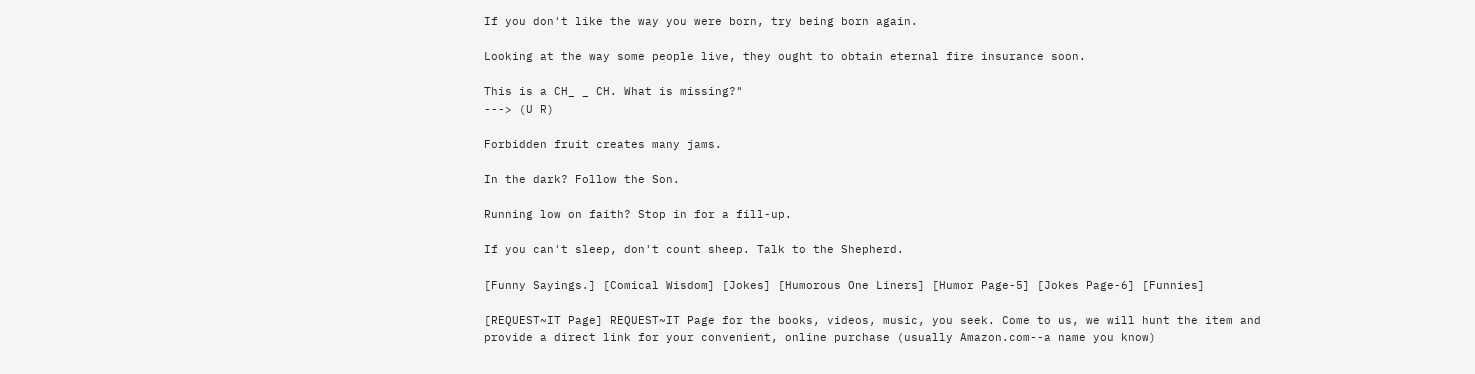If you don't like the way you were born, try being born again.

Looking at the way some people live, they ought to obtain eternal fire insurance soon.

This is a CH_ _ CH. What is missing?"
---> (U R)

Forbidden fruit creates many jams.

In the dark? Follow the Son.

Running low on faith? Stop in for a fill-up.

If you can't sleep, don't count sheep. Talk to the Shepherd.

[Funny Sayings.] [Comical Wisdom] [Jokes] [Humorous One Liners] [Humor Page-5] [Jokes Page-6] [Funnies]

[REQUEST~IT Page] REQUEST~IT Page for the books, videos, music, you seek. Come to us, we will hunt the item and provide a direct link for your convenient, online purchase (usually Amazon.com--a name you know)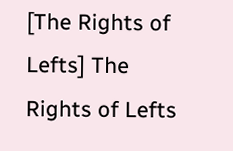[The Rights of Lefts] The Rights of Lefts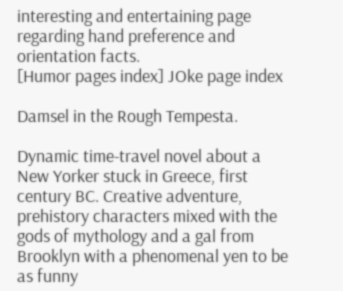interesting and entertaining page regarding hand preference and orientation facts.
[Humor pages index] JOke page index

Damsel in the Rough Tempesta.

Dynamic time-travel novel about a New Yorker stuck in Greece, first century BC. Creative adventure, prehistory characters mixed with the gods of mythology and a gal from Brooklyn with a phenomenal yen to be as funny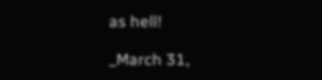as hell!

_March 31,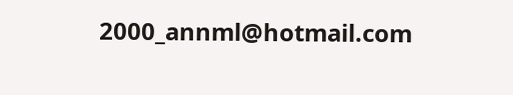2000_annml@hotmail.com